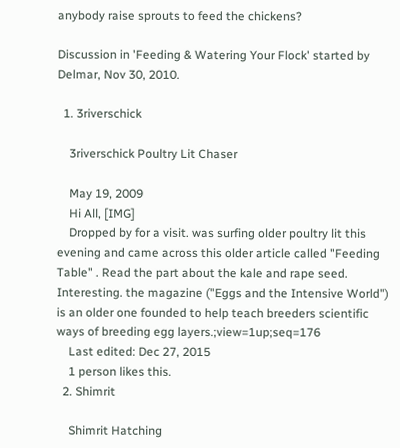anybody raise sprouts to feed the chickens?

Discussion in 'Feeding & Watering Your Flock' started by Delmar, Nov 30, 2010.

  1. 3riverschick

    3riverschick Poultry Lit Chaser

    May 19, 2009
    Hi All, [IMG]
    Dropped by for a visit. was surfing older poultry lit this evening and came across this older article called "Feeding Table" . Read the part about the kale and rape seed. Interesting. the magazine ("Eggs and the Intensive World") is an older one founded to help teach breeders scientific ways of breeding egg layers.;view=1up;seq=176
    Last edited: Dec 27, 2015
    1 person likes this.
  2. Shimrit

    Shimrit Hatching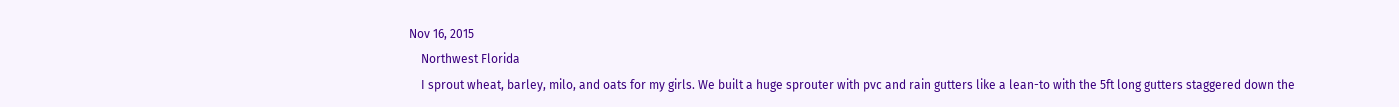Nov 16, 2015
    Northwest Florida
    I sprout wheat, barley, milo, and oats for my girls. We built a huge sprouter with pvc and rain gutters like a lean-to with the 5ft long gutters staggered down the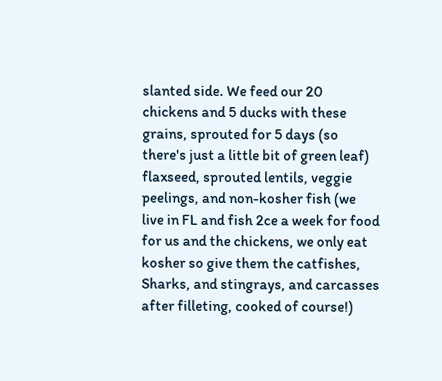slanted side. We feed our 20 chickens and 5 ducks with these grains, sprouted for 5 days (so there's just a little bit of green leaf) flaxseed, sprouted lentils, veggie peelings, and non-kosher fish (we live in FL and fish 2ce a week for food for us and the chickens, we only eat kosher so give them the catfishes, Sharks, and stingrays, and carcasses after filleting, cooked of course!)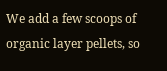We add a few scoops of organic layer pellets, so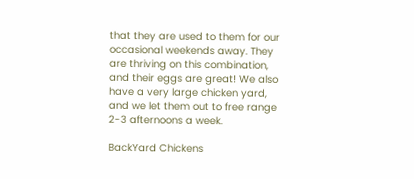that they are used to them for our occasional weekends away. They are thriving on this combination, and their eggs are great! We also have a very large chicken yard, and we let them out to free range 2-3 afternoons a week.

BackYard Chickens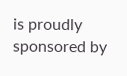is proudly sponsored by